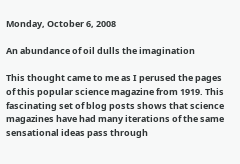Monday, October 6, 2008

An abundance of oil dulls the imagination

This thought came to me as I perused the pages of this popular science magazine from 1919. This fascinating set of blog posts shows that science magazines have had many iterations of the same sensational ideas pass through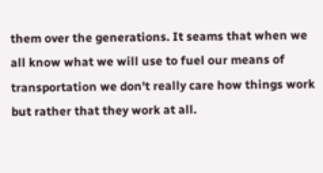them over the generations. It seams that when we all know what we will use to fuel our means of transportation we don't really care how things work but rather that they work at all.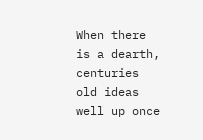When there is a dearth, centuries old ideas well up once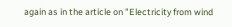again as in the article on "Electricity from wind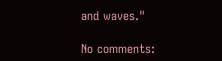and waves."

No comments: